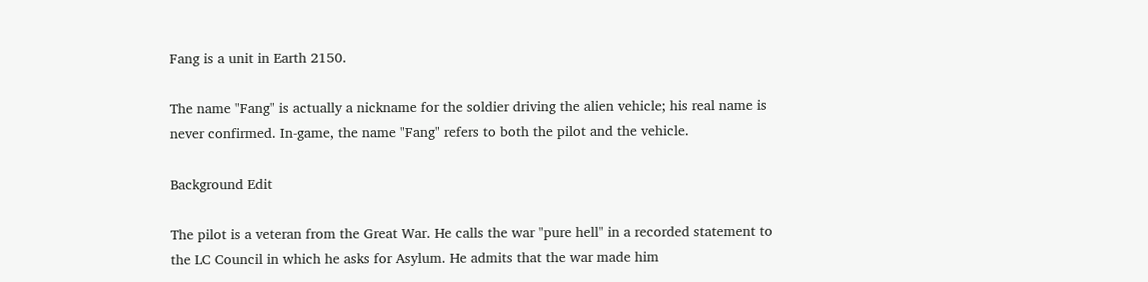Fang is a unit in Earth 2150.

The name "Fang" is actually a nickname for the soldier driving the alien vehicle; his real name is never confirmed. In-game, the name "Fang" refers to both the pilot and the vehicle.

Background Edit

The pilot is a veteran from the Great War. He calls the war "pure hell" in a recorded statement to the LC Council in which he asks for Asylum. He admits that the war made him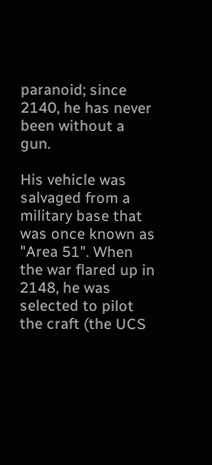paranoid; since 2140, he has never been without a gun.

His vehicle was salvaged from a military base that was once known as "Area 51". When the war flared up in 2148, he was selected to pilot the craft (the UCS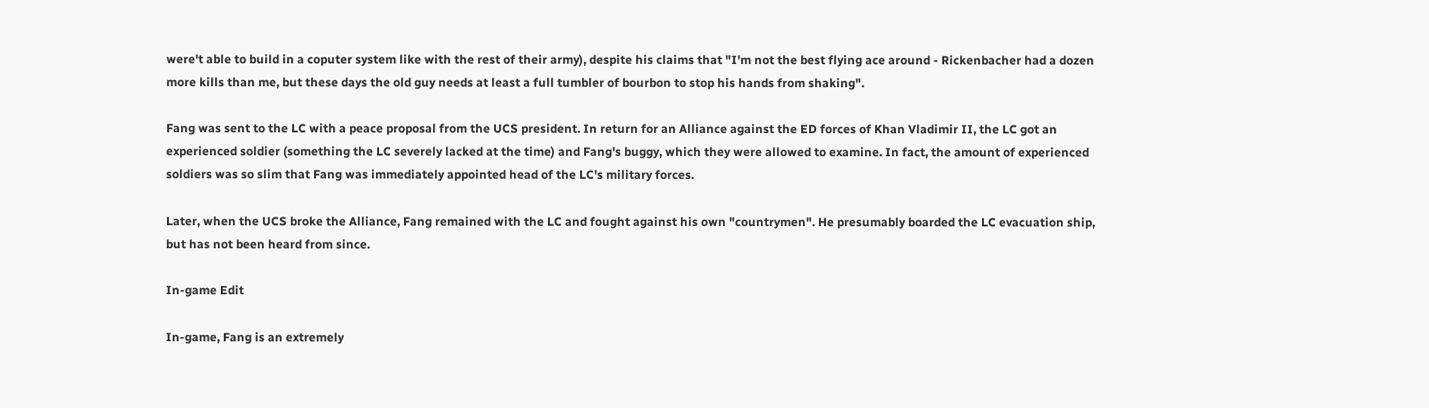were't able to build in a coputer system like with the rest of their army), despite his claims that "I'm not the best flying ace around - Rickenbacher had a dozen more kills than me, but these days the old guy needs at least a full tumbler of bourbon to stop his hands from shaking".

Fang was sent to the LC with a peace proposal from the UCS president. In return for an Alliance against the ED forces of Khan Vladimir II, the LC got an experienced soldier (something the LC severely lacked at the time) and Fang's buggy, which they were allowed to examine. In fact, the amount of experienced soldiers was so slim that Fang was immediately appointed head of the LC's military forces.

Later, when the UCS broke the Alliance, Fang remained with the LC and fought against his own "countrymen". He presumably boarded the LC evacuation ship, but has not been heard from since.

In-game Edit

In-game, Fang is an extremely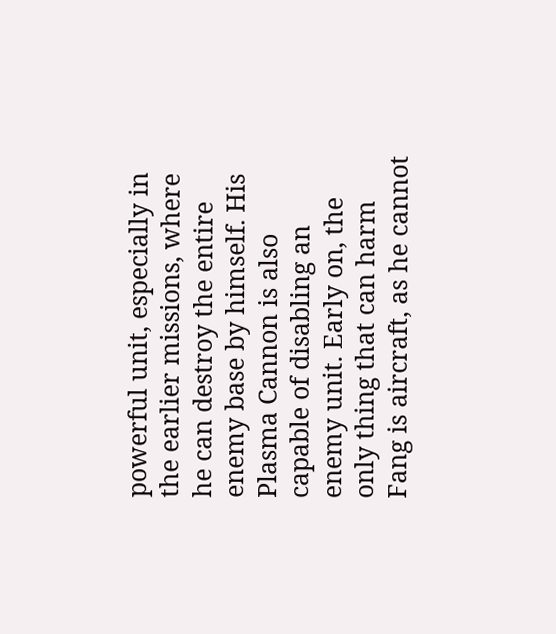powerful unit, especially in the earlier missions, where he can destroy the entire enemy base by himself. His Plasma Cannon is also capable of disabling an enemy unit. Early on, the only thing that can harm Fang is aircraft, as he cannot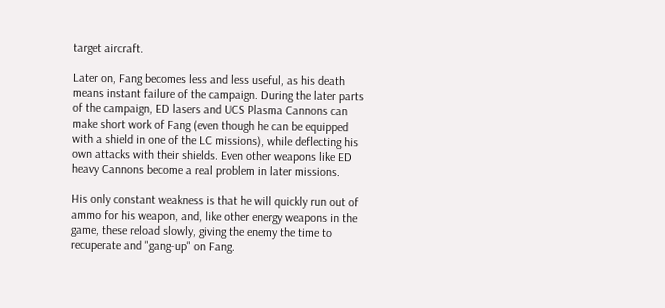target aircraft.

Later on, Fang becomes less and less useful, as his death means instant failure of the campaign. During the later parts of the campaign, ED lasers and UCS Plasma Cannons can make short work of Fang (even though he can be equipped with a shield in one of the LC missions), while deflecting his own attacks with their shields. Even other weapons like ED heavy Cannons become a real problem in later missions.

His only constant weakness is that he will quickly run out of ammo for his weapon, and, like other energy weapons in the game, these reload slowly, giving the enemy the time to recuperate and "gang-up" on Fang.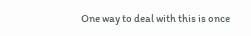One way to deal with this is once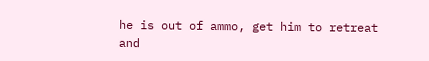he is out of ammo, get him to retreat and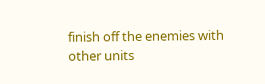finish off the enemies with other units